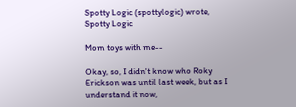Spotty Logic (spottylogic) wrote,
Spotty Logic

Mom toys with me--

Okay, so, I didn't know who Roky Erickson was until last week, but as I understand it now,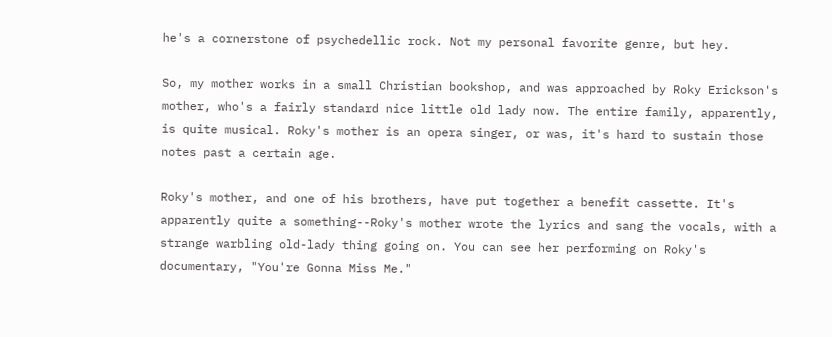he's a cornerstone of psychedellic rock. Not my personal favorite genre, but hey.

So, my mother works in a small Christian bookshop, and was approached by Roky Erickson's mother, who's a fairly standard nice little old lady now. The entire family, apparently, is quite musical. Roky's mother is an opera singer, or was, it's hard to sustain those notes past a certain age.

Roky's mother, and one of his brothers, have put together a benefit cassette. It's apparently quite a something--Roky's mother wrote the lyrics and sang the vocals, with a strange warbling old-lady thing going on. You can see her performing on Roky's documentary, "You're Gonna Miss Me."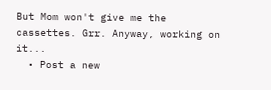But Mom won't give me the cassettes. Grr. Anyway, working on it...
  • Post a new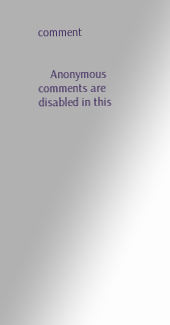comment


    Anonymous comments are disabled in this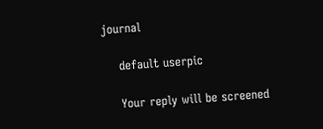journal

    default userpic

    Your reply will be screened